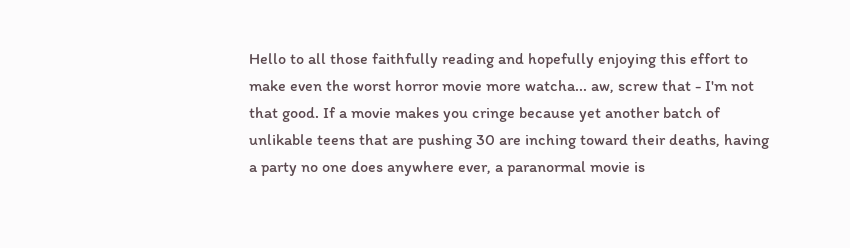Hello to all those faithfully reading and hopefully enjoying this effort to make even the worst horror movie more watcha... aw, screw that - I'm not that good. If a movie makes you cringe because yet another batch of unlikable teens that are pushing 30 are inching toward their deaths, having a party no one does anywhere ever, a paranormal movie is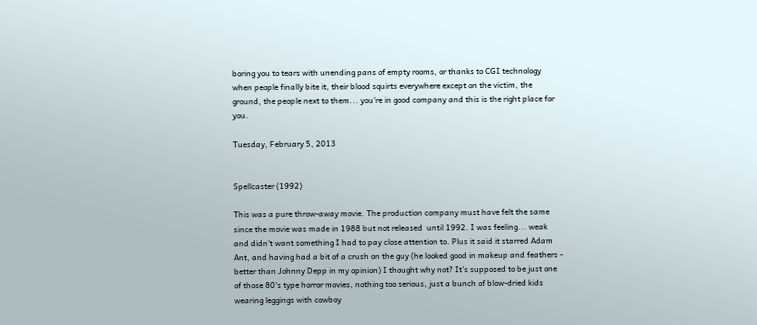boring you to tears with unending pans of empty rooms, or thanks to CGI technology when people finally bite it, their blood squirts everywhere except on the victim, the ground, the people next to them... you're in good company and this is the right place for you.

Tuesday, February 5, 2013


Spellcaster (1992)

This was a pure throw-away movie. The production company must have felt the same since the movie was made in 1988 but not released  until 1992. I was feeling... weak and didn't want something I had to pay close attention to. Plus it said it starred Adam Ant, and having had a bit of a crush on the guy (he looked good in makeup and feathers - better than Johnny Depp in my opinion) I thought why not? It's supposed to be just one of those 80's type horror movies, nothing too serious, just a bunch of blow-dried kids wearing leggings with cowboy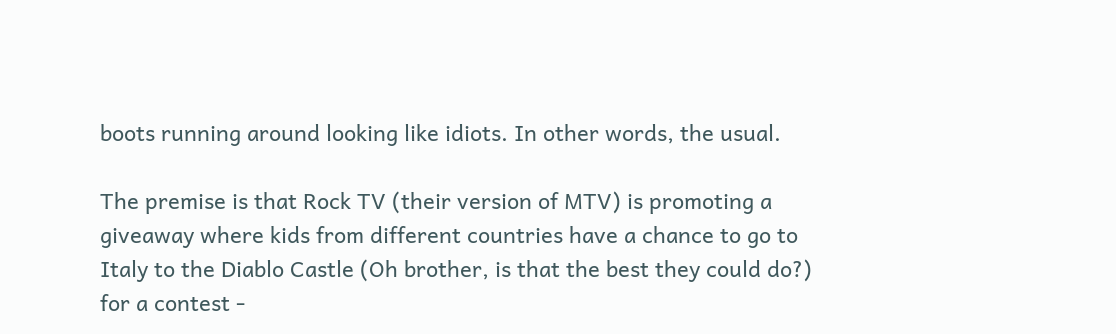boots running around looking like idiots. In other words, the usual.

The premise is that Rock TV (their version of MTV) is promoting a giveaway where kids from different countries have a chance to go to Italy to the Diablo Castle (Oh brother, is that the best they could do?) for a contest -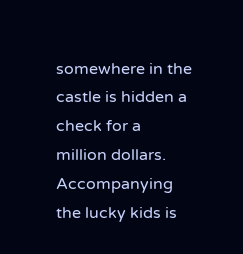somewhere in the castle is hidden a check for a million dollars. Accompanying the lucky kids is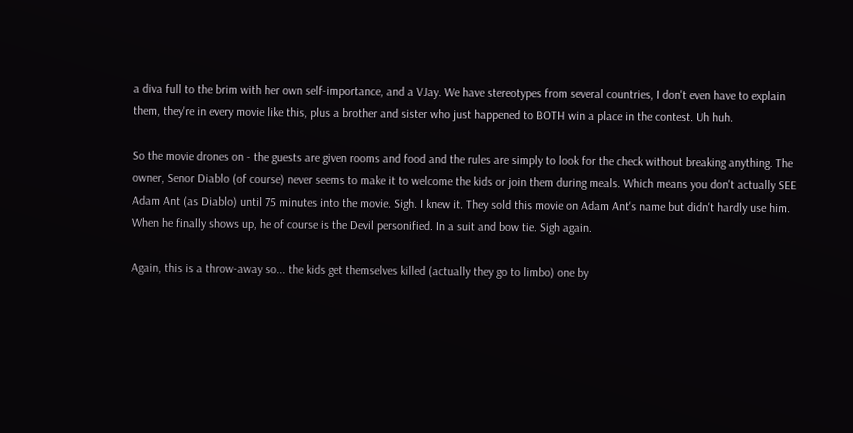a diva full to the brim with her own self-importance, and a VJay. We have stereotypes from several countries, I don't even have to explain them, they're in every movie like this, plus a brother and sister who just happened to BOTH win a place in the contest. Uh huh.

So the movie drones on - the guests are given rooms and food and the rules are simply to look for the check without breaking anything. The owner, Senor Diablo (of course) never seems to make it to welcome the kids or join them during meals. Which means you don't actually SEE Adam Ant (as Diablo) until 75 minutes into the movie. Sigh. I knew it. They sold this movie on Adam Ant's name but didn't hardly use him. When he finally shows up, he of course is the Devil personified. In a suit and bow tie. Sigh again.

Again, this is a throw-away so... the kids get themselves killed (actually they go to limbo) one by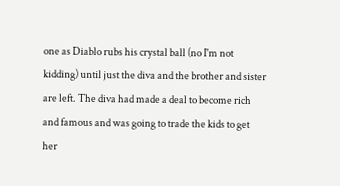one as Diablo rubs his crystal ball (no I'm not kidding) until just the diva and the brother and sister are left. The diva had made a deal to become rich and famous and was going to trade the kids to get her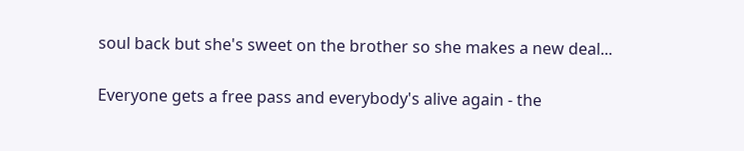soul back but she's sweet on the brother so she makes a new deal...

Everyone gets a free pass and everybody's alive again - the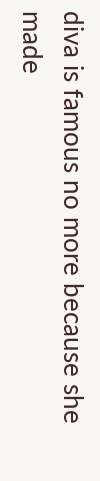diva is famous no more because she made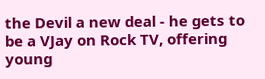the Devil a new deal - he gets to be a VJay on Rock TV, offering young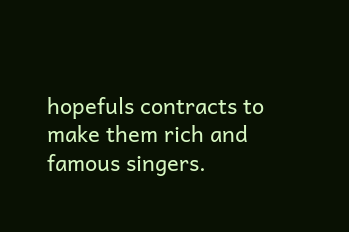hopefuls contracts to make them rich and famous singers.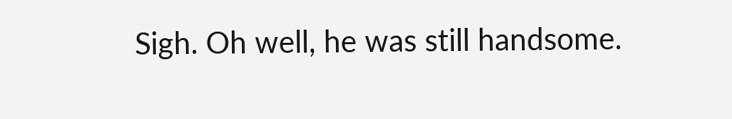Sigh. Oh well, he was still handsome.